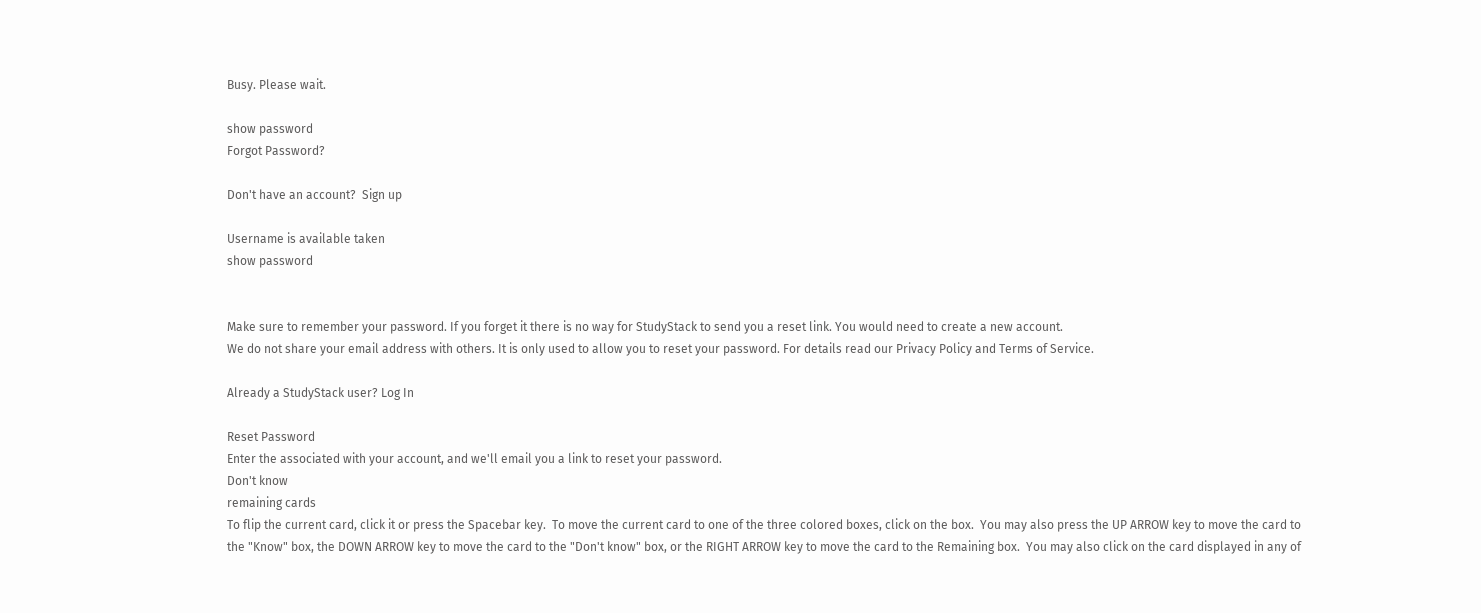Busy. Please wait.

show password
Forgot Password?

Don't have an account?  Sign up

Username is available taken
show password


Make sure to remember your password. If you forget it there is no way for StudyStack to send you a reset link. You would need to create a new account.
We do not share your email address with others. It is only used to allow you to reset your password. For details read our Privacy Policy and Terms of Service.

Already a StudyStack user? Log In

Reset Password
Enter the associated with your account, and we'll email you a link to reset your password.
Don't know
remaining cards
To flip the current card, click it or press the Spacebar key.  To move the current card to one of the three colored boxes, click on the box.  You may also press the UP ARROW key to move the card to the "Know" box, the DOWN ARROW key to move the card to the "Don't know" box, or the RIGHT ARROW key to move the card to the Remaining box.  You may also click on the card displayed in any of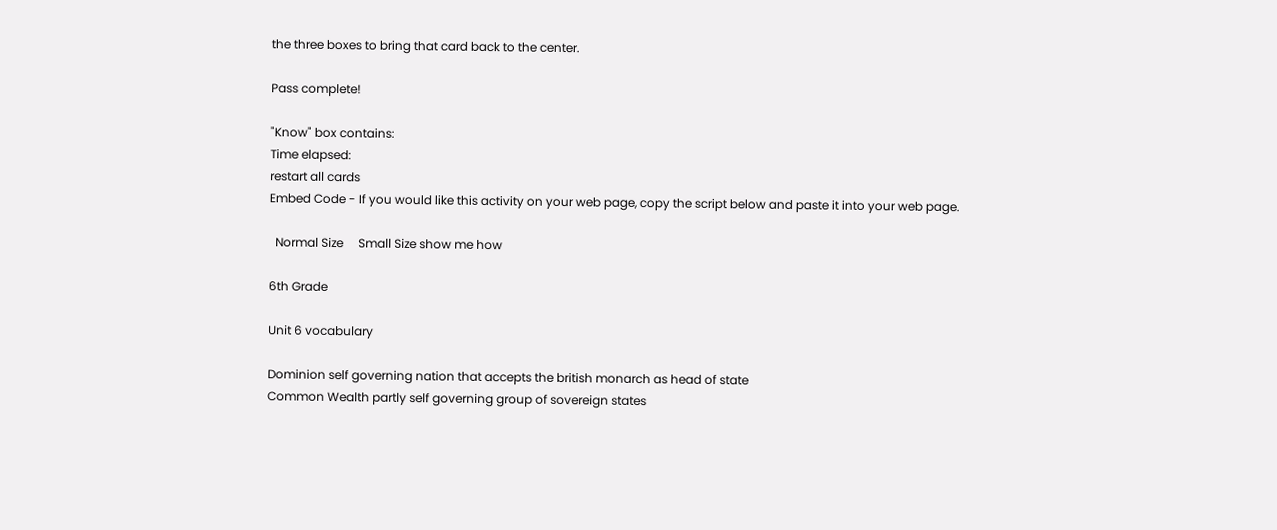the three boxes to bring that card back to the center.

Pass complete!

"Know" box contains:
Time elapsed:
restart all cards
Embed Code - If you would like this activity on your web page, copy the script below and paste it into your web page.

  Normal Size     Small Size show me how

6th Grade

Unit 6 vocabulary

Dominion self governing nation that accepts the british monarch as head of state
Common Wealth partly self governing group of sovereign states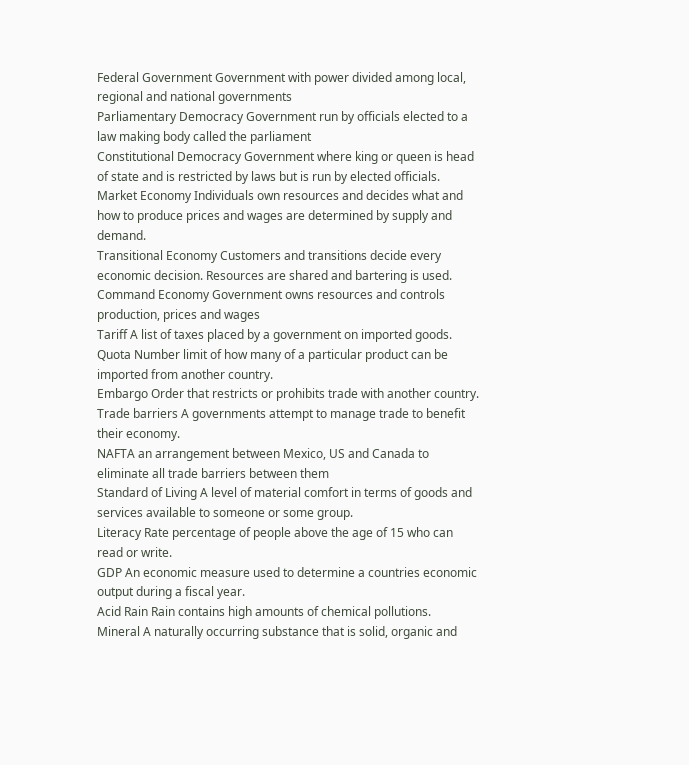Federal Government Government with power divided among local, regional and national governments
Parliamentary Democracy Government run by officials elected to a law making body called the parliament
Constitutional Democracy Government where king or queen is head of state and is restricted by laws but is run by elected officials.
Market Economy Individuals own resources and decides what and how to produce prices and wages are determined by supply and demand.
Transitional Economy Customers and transitions decide every economic decision. Resources are shared and bartering is used.
Command Economy Government owns resources and controls production, prices and wages
Tariff A list of taxes placed by a government on imported goods.
Quota Number limit of how many of a particular product can be imported from another country.
Embargo Order that restricts or prohibits trade with another country.
Trade barriers A governments attempt to manage trade to benefit their economy.
NAFTA an arrangement between Mexico, US and Canada to eliminate all trade barriers between them
Standard of Living A level of material comfort in terms of goods and services available to someone or some group.
Literacy Rate percentage of people above the age of 15 who can read or write.
GDP An economic measure used to determine a countries economic output during a fiscal year.
Acid Rain Rain contains high amounts of chemical pollutions.
Mineral A naturally occurring substance that is solid, organic and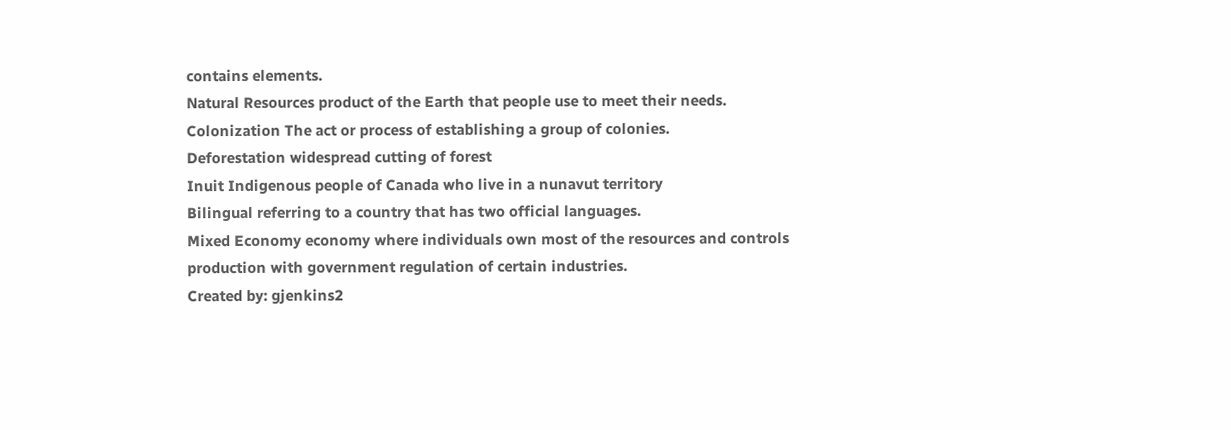contains elements.
Natural Resources product of the Earth that people use to meet their needs.
Colonization The act or process of establishing a group of colonies.
Deforestation widespread cutting of forest
Inuit Indigenous people of Canada who live in a nunavut territory
Bilingual referring to a country that has two official languages.
Mixed Economy economy where individuals own most of the resources and controls production with government regulation of certain industries.
Created by: gjenkins2